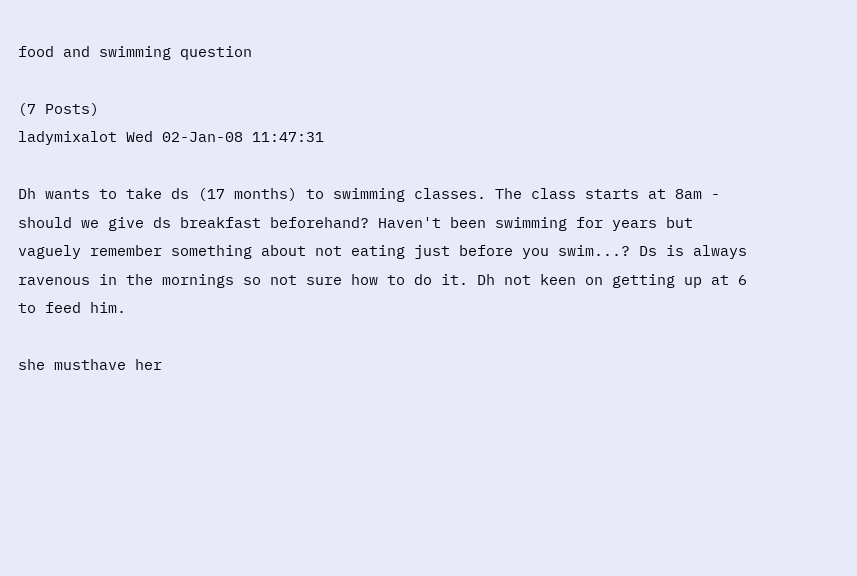food and swimming question

(7 Posts)
ladymixalot Wed 02-Jan-08 11:47:31

Dh wants to take ds (17 months) to swimming classes. The class starts at 8am - should we give ds breakfast beforehand? Haven't been swimming for years but vaguely remember something about not eating just before you swim...? Ds is always ravenous in the mornings so not sure how to do it. Dh not keen on getting up at 6 to feed him.

she musthave her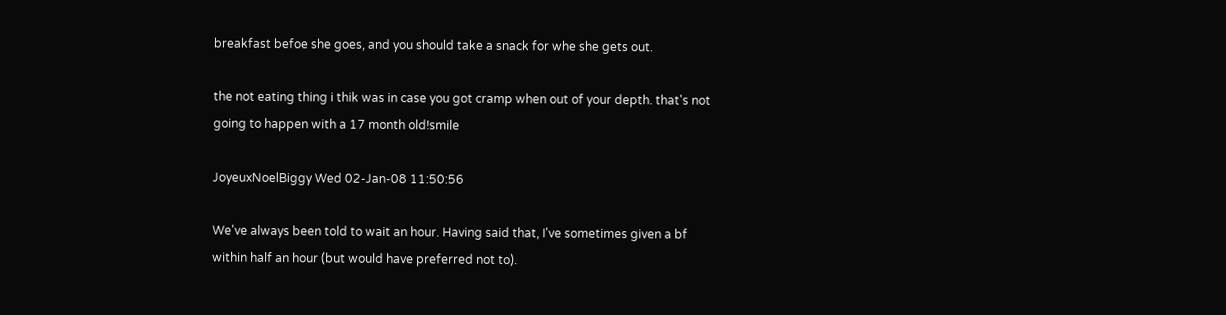breakfast befoe she goes, and you should take a snack for whe she gets out.

the not eating thing i thik was in case you got cramp when out of your depth. that's not going to happen with a 17 month old!smile

JoyeuxNoelBiggy Wed 02-Jan-08 11:50:56

We've always been told to wait an hour. Having said that, I've sometimes given a bf within half an hour (but would have preferred not to).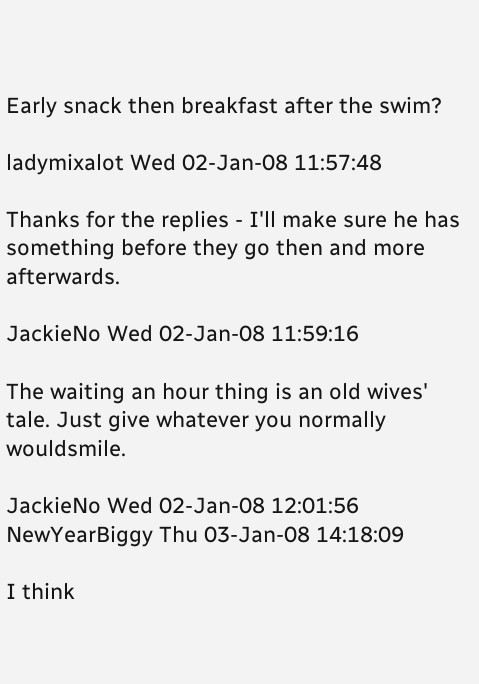Early snack then breakfast after the swim?

ladymixalot Wed 02-Jan-08 11:57:48

Thanks for the replies - I'll make sure he has something before they go then and more afterwards.

JackieNo Wed 02-Jan-08 11:59:16

The waiting an hour thing is an old wives' tale. Just give whatever you normally wouldsmile.

JackieNo Wed 02-Jan-08 12:01:56
NewYearBiggy Thu 03-Jan-08 14:18:09

I think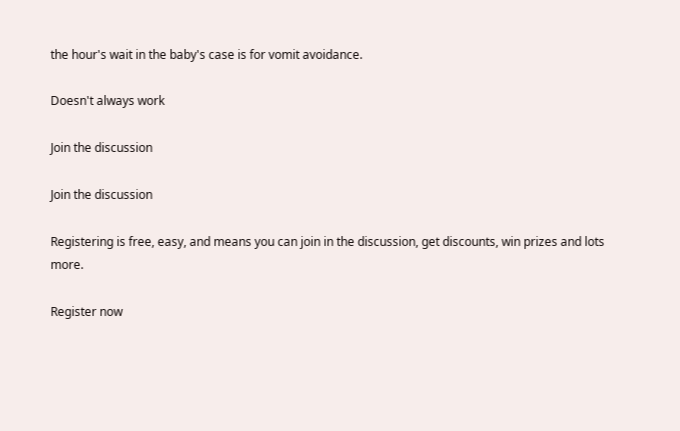the hour's wait in the baby's case is for vomit avoidance.

Doesn't always work

Join the discussion

Join the discussion

Registering is free, easy, and means you can join in the discussion, get discounts, win prizes and lots more.

Register now